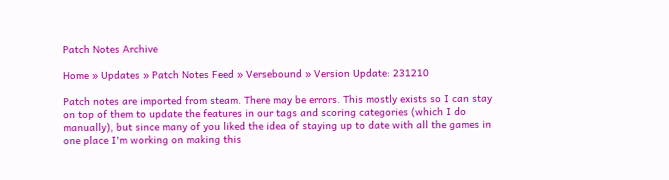Patch Notes Archive

Home » Updates » Patch Notes Feed » Versebound » Version Update: 231210

Patch notes are imported from steam. There may be errors. This mostly exists so I can stay on top of them to update the features in our tags and scoring categories (which I do manually), but since many of you liked the idea of staying up to date with all the games in one place I'm working on making this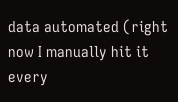data automated (right now I manually hit it every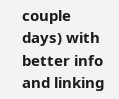couple days) with better info and linking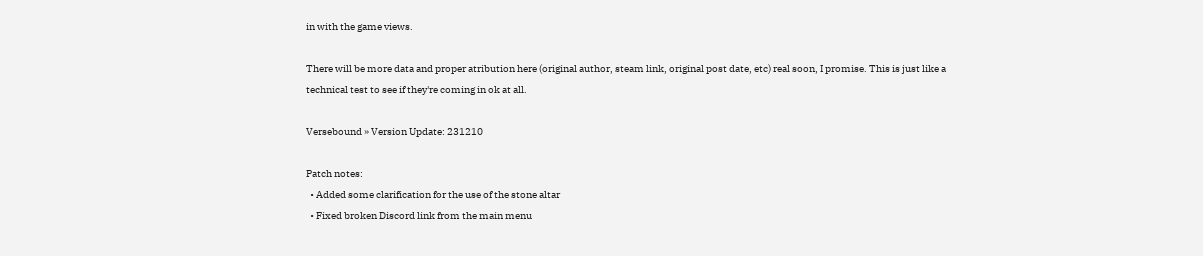in with the game views.

There will be more data and proper atribution here (original author, steam link, original post date, etc) real soon, I promise. This is just like a technical test to see if they're coming in ok at all.

Versebound » Version Update: 231210

Patch notes:
  • Added some clarification for the use of the stone altar
  • Fixed broken Discord link from the main menu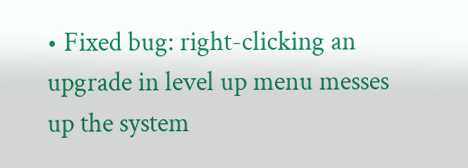• Fixed bug: right-clicking an upgrade in level up menu messes up the system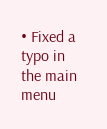• Fixed a typo in the main menu